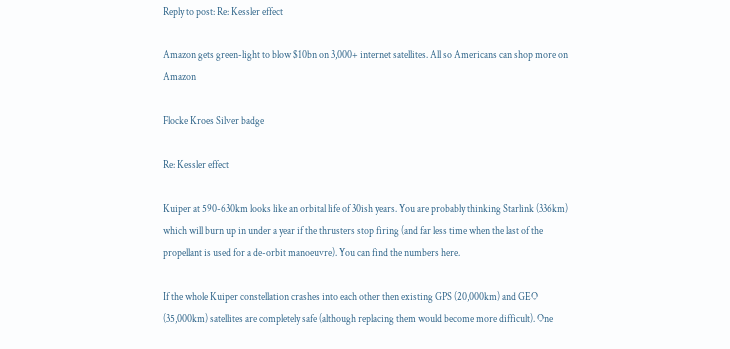Reply to post: Re: Kessler effect

Amazon gets green-light to blow $10bn on 3,000+ internet satellites. All so Americans can shop more on Amazon

Flocke Kroes Silver badge

Re: Kessler effect

Kuiper at 590-630km looks like an orbital life of 30ish years. You are probably thinking Starlink (336km) which will burn up in under a year if the thrusters stop firing (and far less time when the last of the propellant is used for a de-orbit manoeuvre). You can find the numbers here.

If the whole Kuiper constellation crashes into each other then existing GPS (20,000km) and GEO (35,000km) satellites are completely safe (although replacing them would become more difficult). One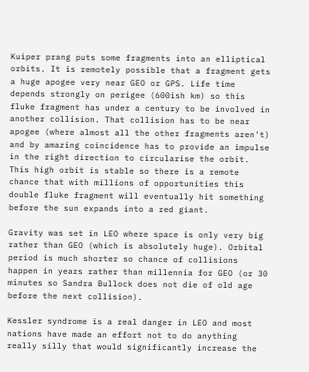Kuiper prang puts some fragments into an elliptical orbits. It is remotely possible that a fragment gets a huge apogee very near GEO or GPS. Life time depends strongly on perigee (600ish km) so this fluke fragment has under a century to be involved in another collision. That collision has to be near apogee (where almost all the other fragments aren't) and by amazing coincidence has to provide an impulse in the right direction to circularise the orbit. This high orbit is stable so there is a remote chance that with millions of opportunities this double fluke fragment will eventually hit something before the sun expands into a red giant.

Gravity was set in LEO where space is only very big rather than GEO (which is absolutely huge). Orbital period is much shorter so chance of collisions happen in years rather than millennia for GEO (or 30 minutes so Sandra Bullock does not die of old age before the next collision).

Kessler syndrome is a real danger in LEO and most nations have made an effort not to do anything really silly that would significantly increase the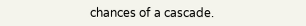chances of a cascade.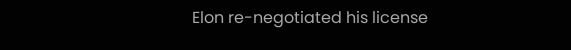Elon re-negotiated his license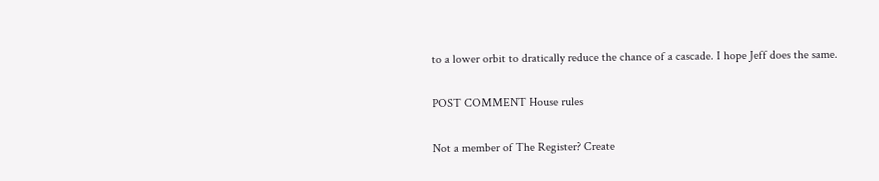to a lower orbit to dratically reduce the chance of a cascade. I hope Jeff does the same.

POST COMMENT House rules

Not a member of The Register? Create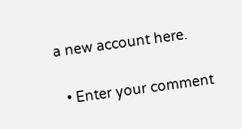a new account here.

  • Enter your comment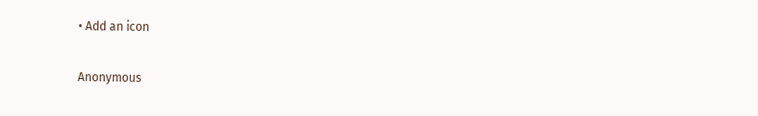• Add an icon

Anonymous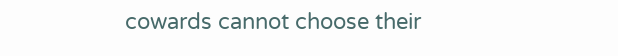cowards cannot choose their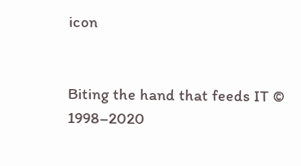icon


Biting the hand that feeds IT © 1998–2020